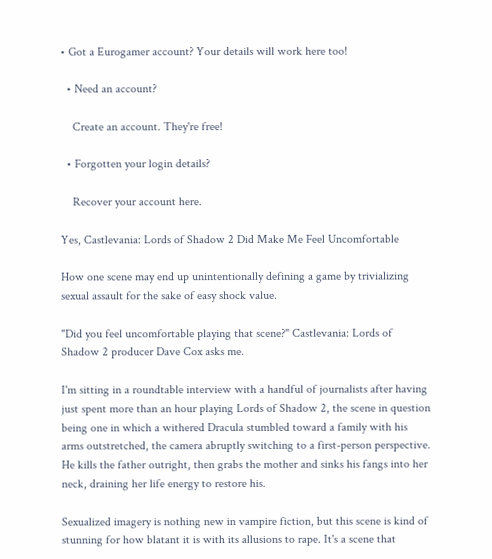• Got a Eurogamer account? Your details will work here too!

  • Need an account?

    Create an account. They're free!

  • Forgotten your login details?

    Recover your account here.

Yes, Castlevania: Lords of Shadow 2 Did Make Me Feel Uncomfortable

How one scene may end up unintentionally defining a game by trivializing sexual assault for the sake of easy shock value.

"Did you feel uncomfortable playing that scene?" Castlevania: Lords of Shadow 2 producer Dave Cox asks me.

I'm sitting in a roundtable interview with a handful of journalists after having just spent more than an hour playing Lords of Shadow 2, the scene in question being one in which a withered Dracula stumbled toward a family with his arms outstretched, the camera abruptly switching to a first-person perspective. He kills the father outright, then grabs the mother and sinks his fangs into her neck, draining her life energy to restore his.

Sexualized imagery is nothing new in vampire fiction, but this scene is kind of stunning for how blatant it is with its allusions to rape. It's a scene that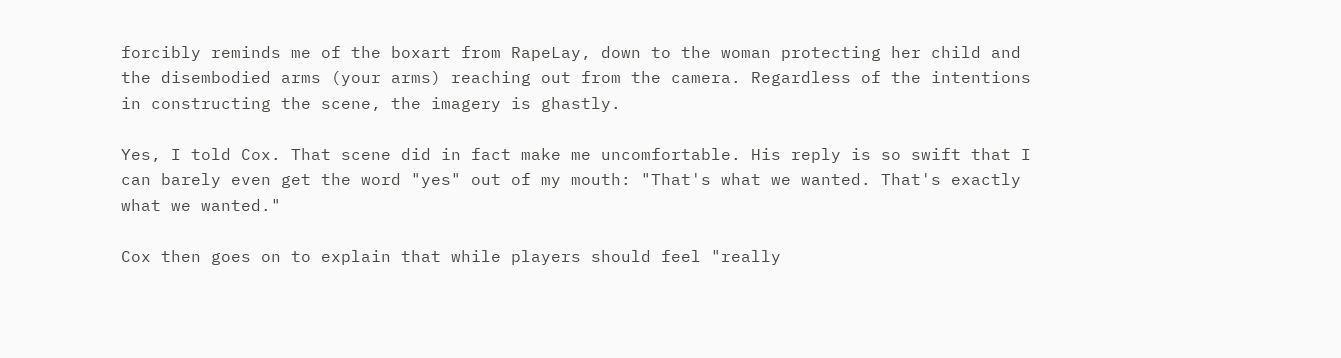forcibly reminds me of the boxart from RapeLay, down to the woman protecting her child and the disembodied arms (your arms) reaching out from the camera. Regardless of the intentions in constructing the scene, the imagery is ghastly.

Yes, I told Cox. That scene did in fact make me uncomfortable. His reply is so swift that I can barely even get the word "yes" out of my mouth: "That's what we wanted. That's exactly what we wanted."

Cox then goes on to explain that while players should feel "really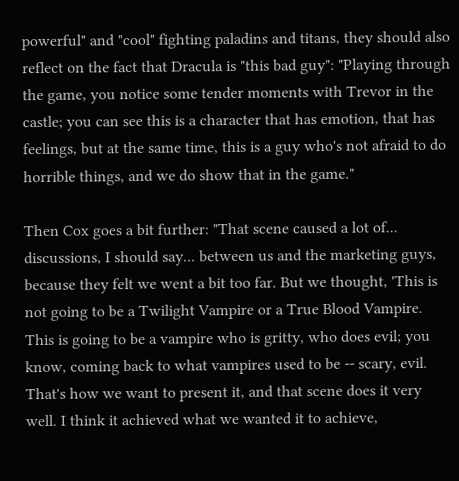powerful" and "cool" fighting paladins and titans, they should also reflect on the fact that Dracula is "this bad guy": "Playing through the game, you notice some tender moments with Trevor in the castle; you can see this is a character that has emotion, that has feelings, but at the same time, this is a guy who's not afraid to do horrible things, and we do show that in the game."

Then Cox goes a bit further: "That scene caused a lot of... discussions, I should say... between us and the marketing guys, because they felt we went a bit too far. But we thought, 'This is not going to be a Twilight Vampire or a True Blood Vampire. This is going to be a vampire who is gritty, who does evil; you know, coming back to what vampires used to be -- scary, evil. That's how we want to present it, and that scene does it very well. I think it achieved what we wanted it to achieve,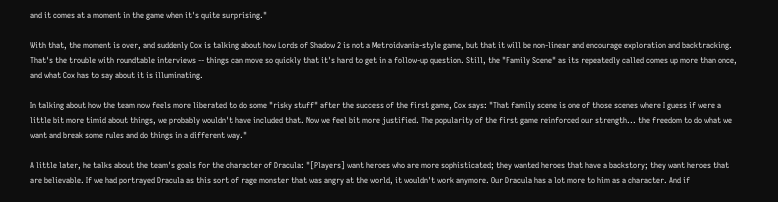and it comes at a moment in the game when it's quite surprising."

With that, the moment is over, and suddenly Cox is talking about how Lords of Shadow 2 is not a Metroidvania-style game, but that it will be non-linear and encourage exploration and backtracking. That's the trouble with roundtable interviews -- things can move so quickly that it's hard to get in a follow-up question. Still, the "Family Scene" as its repeatedly called comes up more than once, and what Cox has to say about it is illuminating.

In talking about how the team now feels more liberated to do some "risky stuff" after the success of the first game, Cox says: "That family scene is one of those scenes where I guess if were a little bit more timid about things, we probably wouldn't have included that. Now we feel bit more justified. The popularity of the first game reinforced our strength... the freedom to do what we want and break some rules and do things in a different way."

A little later, he talks about the team's goals for the character of Dracula: "[Players] want heroes who are more sophisticated; they wanted heroes that have a backstory; they want heroes that are believable. If we had portrayed Dracula as this sort of rage monster that was angry at the world, it wouldn't work anymore. Our Dracula has a lot more to him as a character. And if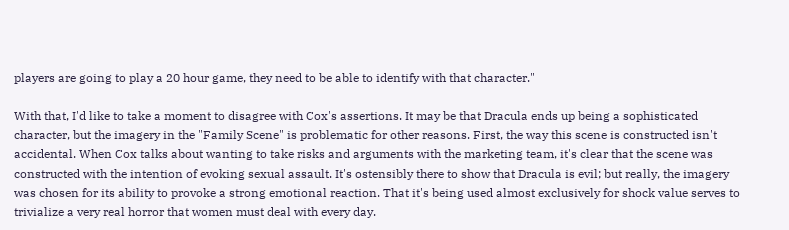players are going to play a 20 hour game, they need to be able to identify with that character."

With that, I'd like to take a moment to disagree with Cox's assertions. It may be that Dracula ends up being a sophisticated character, but the imagery in the "Family Scene" is problematic for other reasons. First, the way this scene is constructed isn't accidental. When Cox talks about wanting to take risks and arguments with the marketing team, it's clear that the scene was constructed with the intention of evoking sexual assault. It's ostensibly there to show that Dracula is evil; but really, the imagery was chosen for its ability to provoke a strong emotional reaction. That it's being used almost exclusively for shock value serves to trivialize a very real horror that women must deal with every day.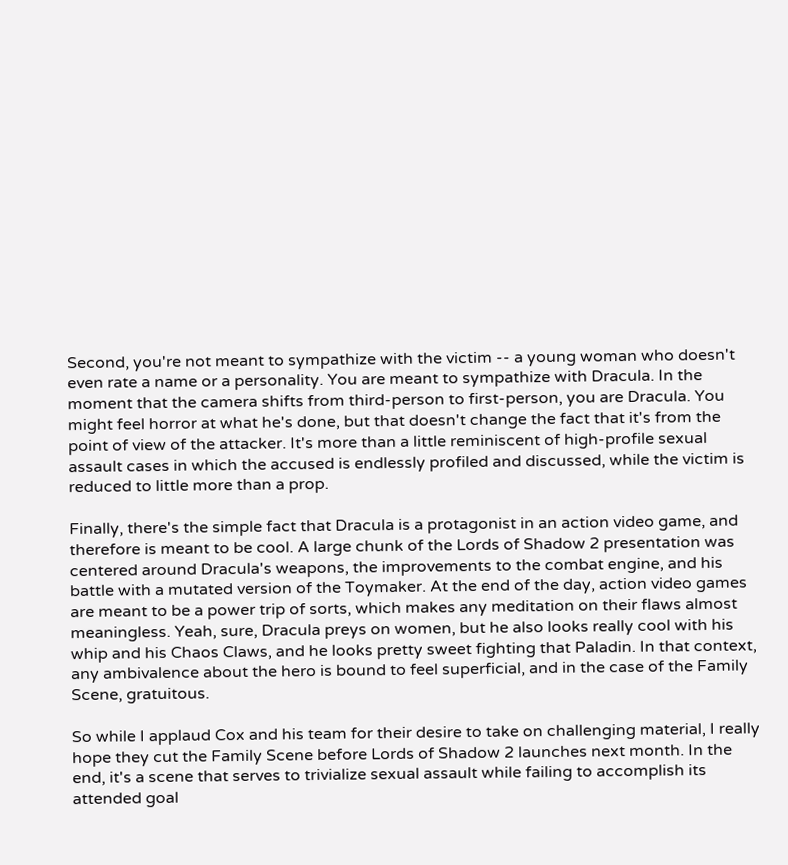Second, you're not meant to sympathize with the victim -- a young woman who doesn't even rate a name or a personality. You are meant to sympathize with Dracula. In the moment that the camera shifts from third-person to first-person, you are Dracula. You might feel horror at what he's done, but that doesn't change the fact that it's from the point of view of the attacker. It's more than a little reminiscent of high-profile sexual assault cases in which the accused is endlessly profiled and discussed, while the victim is reduced to little more than a prop.

Finally, there's the simple fact that Dracula is a protagonist in an action video game, and therefore is meant to be cool. A large chunk of the Lords of Shadow 2 presentation was centered around Dracula's weapons, the improvements to the combat engine, and his battle with a mutated version of the Toymaker. At the end of the day, action video games are meant to be a power trip of sorts, which makes any meditation on their flaws almost meaningless. Yeah, sure, Dracula preys on women, but he also looks really cool with his whip and his Chaos Claws, and he looks pretty sweet fighting that Paladin. In that context, any ambivalence about the hero is bound to feel superficial, and in the case of the Family Scene, gratuitous.

So while I applaud Cox and his team for their desire to take on challenging material, I really hope they cut the Family Scene before Lords of Shadow 2 launches next month. In the end, it's a scene that serves to trivialize sexual assault while failing to accomplish its attended goal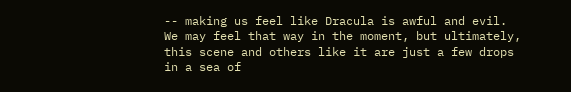-- making us feel like Dracula is awful and evil. We may feel that way in the moment, but ultimately, this scene and others like it are just a few drops in a sea of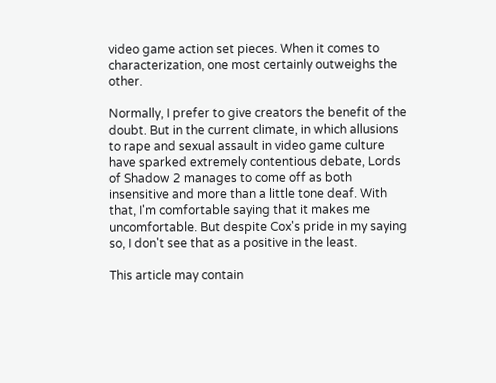video game action set pieces. When it comes to characterization, one most certainly outweighs the other.

Normally, I prefer to give creators the benefit of the doubt. But in the current climate, in which allusions to rape and sexual assault in video game culture have sparked extremely contentious debate, Lords of Shadow 2 manages to come off as both insensitive and more than a little tone deaf. With that, I'm comfortable saying that it makes me uncomfortable. But despite Cox's pride in my saying so, I don't see that as a positive in the least.

This article may contain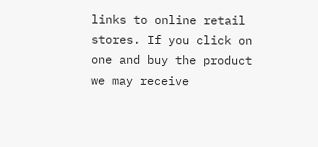links to online retail stores. If you click on one and buy the product we may receive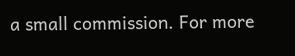a small commission. For more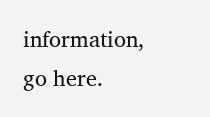information, go here.